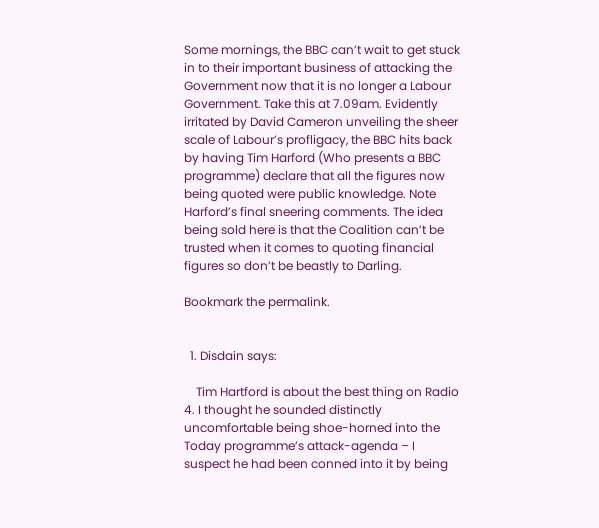Some mornings, the BBC can’t wait to get stuck in to their important business of attacking the Government now that it is no longer a Labour Government. Take this at 7.09am. Evidently irritated by David Cameron unveiling the sheer scale of Labour’s profligacy, the BBC hits back by having Tim Harford (Who presents a BBC programme) declare that all the figures now being quoted were public knowledge. Note Harford’s final sneering comments. The idea being sold here is that the Coalition can’t be trusted when it comes to quoting financial figures so don’t be beastly to Darling.

Bookmark the permalink.


  1. Disdain says:

    Tim Hartford is about the best thing on Radio 4. I thought he sounded distinctly uncomfortable being shoe-horned into the Today programme’s attack-agenda – I suspect he had been conned into it by being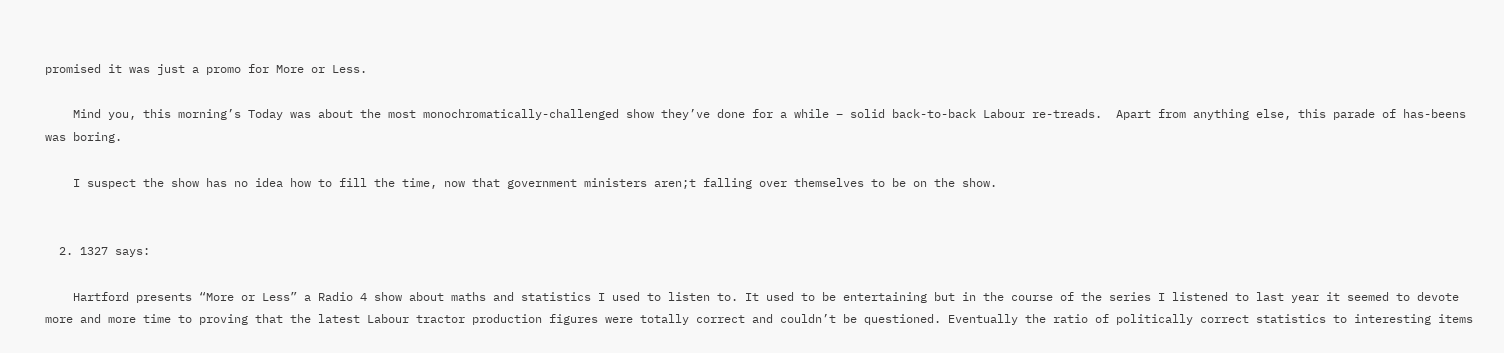promised it was just a promo for More or Less.

    Mind you, this morning’s Today was about the most monochromatically-challenged show they’ve done for a while – solid back-to-back Labour re-treads.  Apart from anything else, this parade of has-beens was boring.

    I suspect the show has no idea how to fill the time, now that government ministers aren;t falling over themselves to be on the show.


  2. 1327 says:

    Hartford presents “More or Less” a Radio 4 show about maths and statistics I used to listen to. It used to be entertaining but in the course of the series I listened to last year it seemed to devote more and more time to proving that the latest Labour tractor production figures were totally correct and couldn’t be questioned. Eventually the ratio of politically correct statistics to interesting items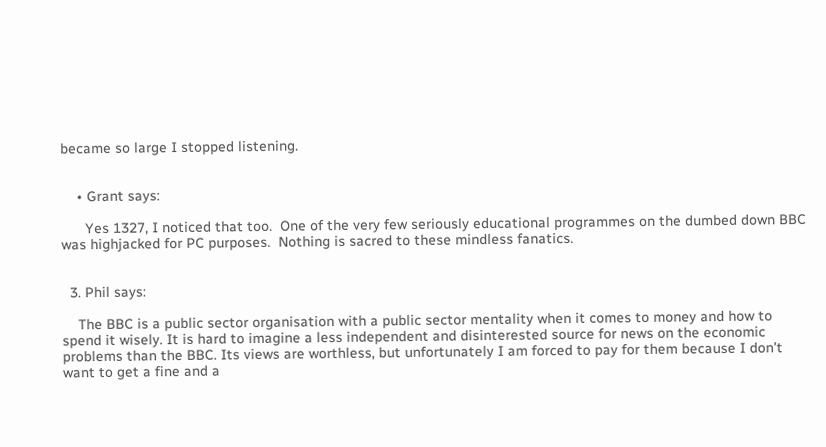became so large I stopped listening.


    • Grant says:

      Yes 1327, I noticed that too.  One of the very few seriously educational programmes on the dumbed down BBC was highjacked for PC purposes.  Nothing is sacred to these mindless fanatics.


  3. Phil says:

    The BBC is a public sector organisation with a public sector mentality when it comes to money and how to spend it wisely. It is hard to imagine a less independent and disinterested source for news on the economic problems than the BBC. Its views are worthless, but unfortunately I am forced to pay for them because I don’t want to get a fine and a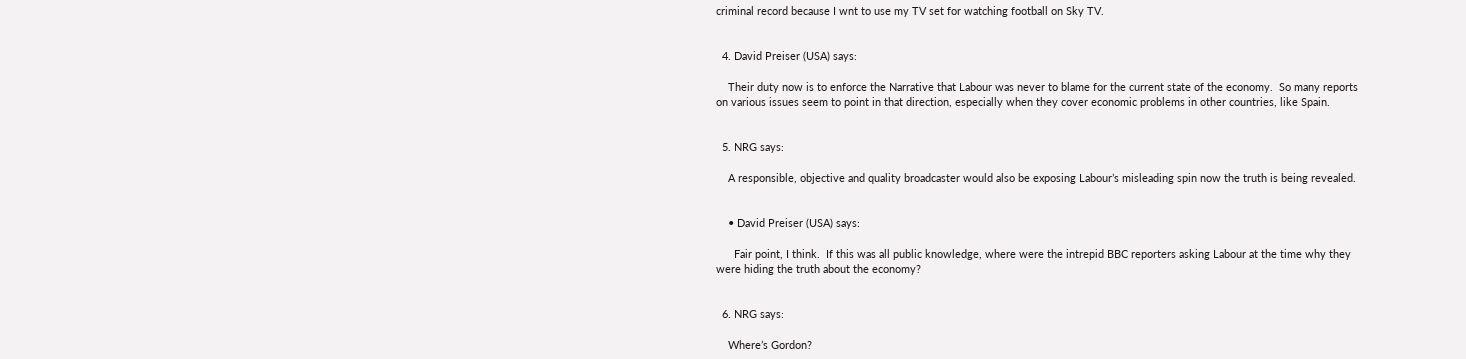criminal record because I wnt to use my TV set for watching football on Sky TV.


  4. David Preiser (USA) says:

    Their duty now is to enforce the Narrative that Labour was never to blame for the current state of the economy.  So many reports on various issues seem to point in that direction, especially when they cover economic problems in other countries, like Spain.


  5. NRG says:

    A responsible, objective and quality broadcaster would also be exposing Labour’s misleading spin now the truth is being revealed.


    • David Preiser (USA) says:

      Fair point, I think.  If this was all public knowledge, where were the intrepid BBC reporters asking Labour at the time why they were hiding the truth about the economy?


  6. NRG says:

    Where’s Gordon?